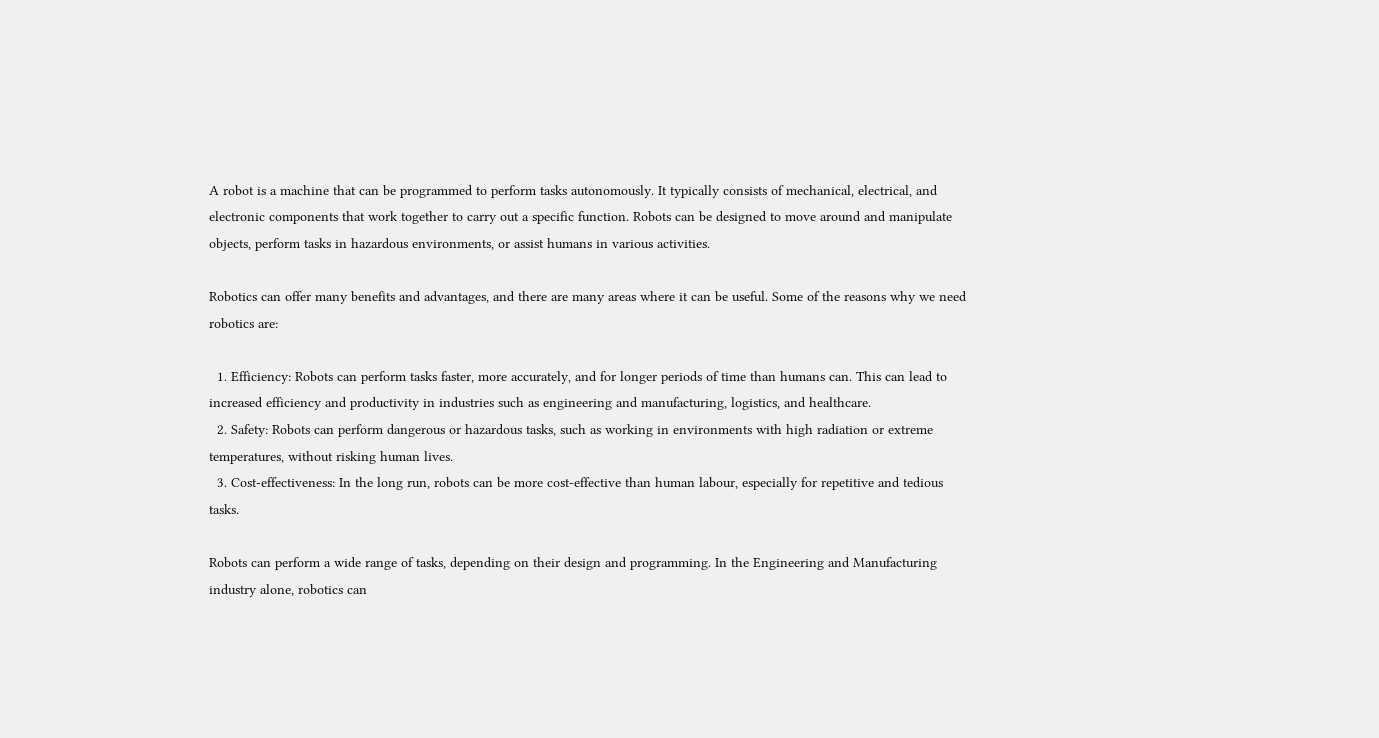A robot is a machine that can be programmed to perform tasks autonomously. It typically consists of mechanical, electrical, and electronic components that work together to carry out a specific function. Robots can be designed to move around and manipulate objects, perform tasks in hazardous environments, or assist humans in various activities.

Robotics can offer many benefits and advantages, and there are many areas where it can be useful. Some of the reasons why we need robotics are:

  1. Efficiency: Robots can perform tasks faster, more accurately, and for longer periods of time than humans can. This can lead to increased efficiency and productivity in industries such as engineering and manufacturing, logistics, and healthcare.
  2. Safety: Robots can perform dangerous or hazardous tasks, such as working in environments with high radiation or extreme temperatures, without risking human lives.
  3. Cost-effectiveness: In the long run, robots can be more cost-effective than human labour, especially for repetitive and tedious tasks.

Robots can perform a wide range of tasks, depending on their design and programming. In the Engineering and Manufacturing industry alone, robotics can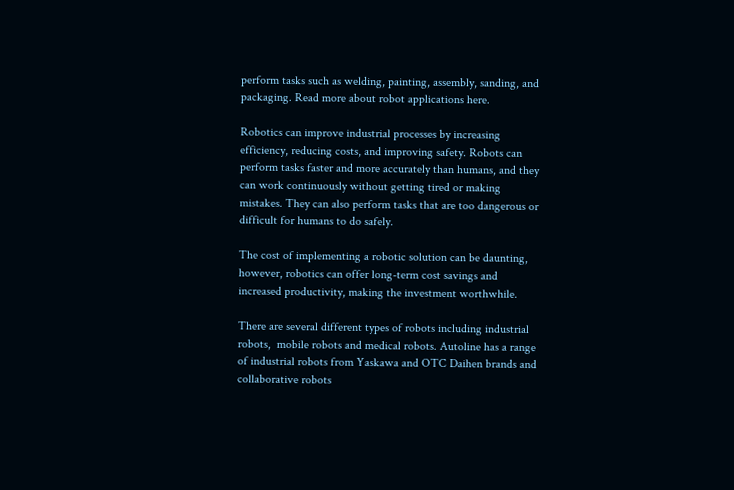perform tasks such as welding, painting, assembly, sanding, and packaging. Read more about robot applications here.

Robotics can improve industrial processes by increasing efficiency, reducing costs, and improving safety. Robots can perform tasks faster and more accurately than humans, and they can work continuously without getting tired or making mistakes. They can also perform tasks that are too dangerous or difficult for humans to do safely.

The cost of implementing a robotic solution can be daunting, however, robotics can offer long-term cost savings and increased productivity, making the investment worthwhile.

There are several different types of robots including industrial robots,  mobile robots and medical robots. Autoline has a range of industrial robots from Yaskawa and OTC Daihen brands and collaborative robots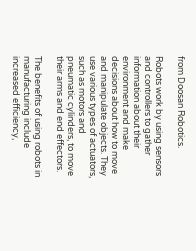from Doosan Robotics.

Robots work by using sensors and controllers to gather information about their environment and make decisions about how to move and manipulate objects. They use various types of actuators, such as motors and pneumatic cylinders, to move their arms and end effectors.

The benefits of using robots in manufacturing include increased efficiency,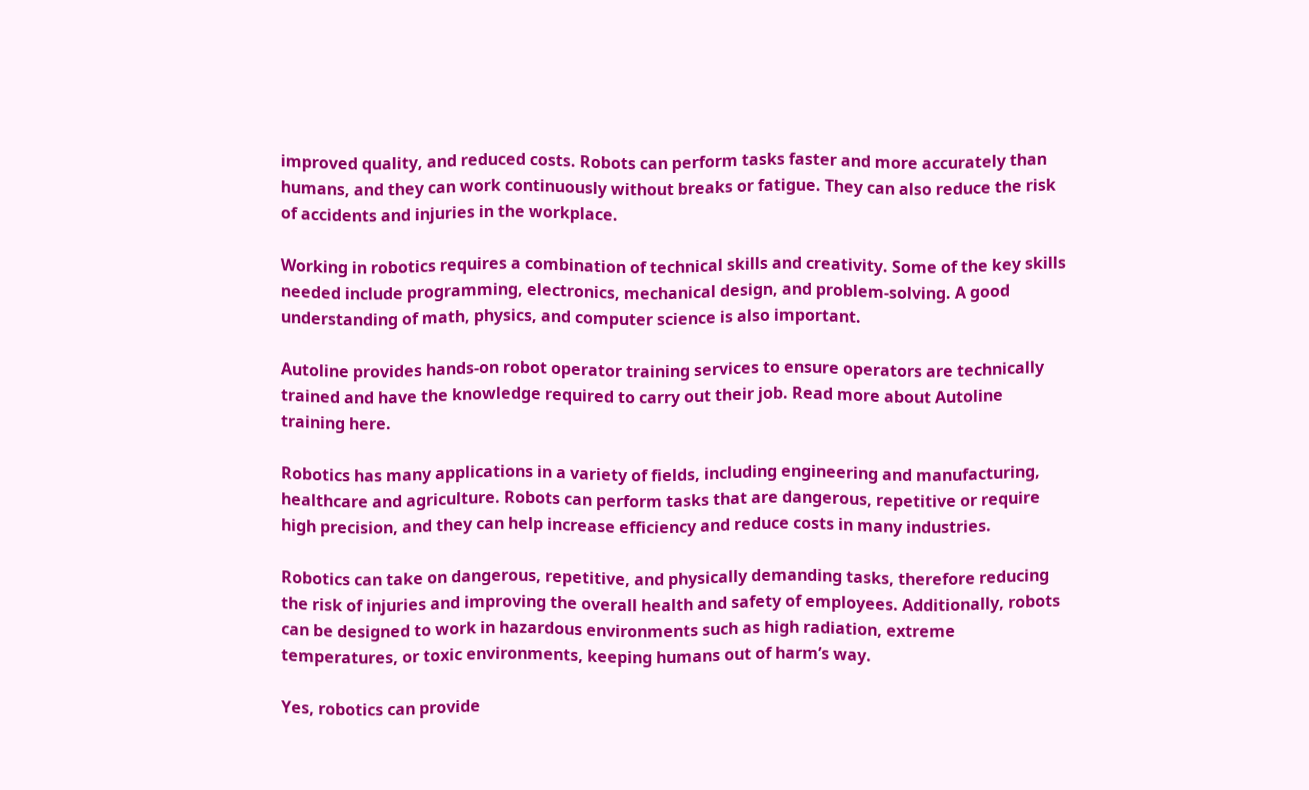improved quality, and reduced costs. Robots can perform tasks faster and more accurately than humans, and they can work continuously without breaks or fatigue. They can also reduce the risk of accidents and injuries in the workplace.

Working in robotics requires a combination of technical skills and creativity. Some of the key skills needed include programming, electronics, mechanical design, and problem-solving. A good understanding of math, physics, and computer science is also important.

Autoline provides hands-on robot operator training services to ensure operators are technically trained and have the knowledge required to carry out their job. Read more about Autoline training here.

Robotics has many applications in a variety of fields, including engineering and manufacturing, healthcare and agriculture. Robots can perform tasks that are dangerous, repetitive or require high precision, and they can help increase efficiency and reduce costs in many industries.

Robotics can take on dangerous, repetitive, and physically demanding tasks, therefore reducing the risk of injuries and improving the overall health and safety of employees. Additionally, robots can be designed to work in hazardous environments such as high radiation, extreme temperatures, or toxic environments, keeping humans out of harm’s way.

Yes, robotics can provide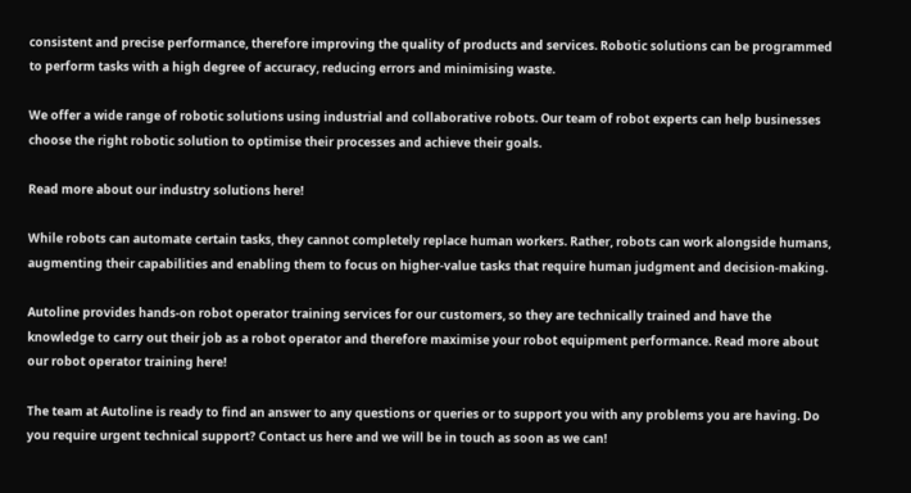consistent and precise performance, therefore improving the quality of products and services. Robotic solutions can be programmed to perform tasks with a high degree of accuracy, reducing errors and minimising waste.

We offer a wide range of robotic solutions using industrial and collaborative robots. Our team of robot experts can help businesses choose the right robotic solution to optimise their processes and achieve their goals.

Read more about our industry solutions here!

While robots can automate certain tasks, they cannot completely replace human workers. Rather, robots can work alongside humans, augmenting their capabilities and enabling them to focus on higher-value tasks that require human judgment and decision-making.

Autoline provides hands-on robot operator training services for our customers, so they are technically trained and have the knowledge to carry out their job as a robot operator and therefore maximise your robot equipment performance. Read more about our robot operator training here!

The team at Autoline is ready to find an answer to any questions or queries or to support you with any problems you are having. Do you require urgent technical support? Contact us here and we will be in touch as soon as we can!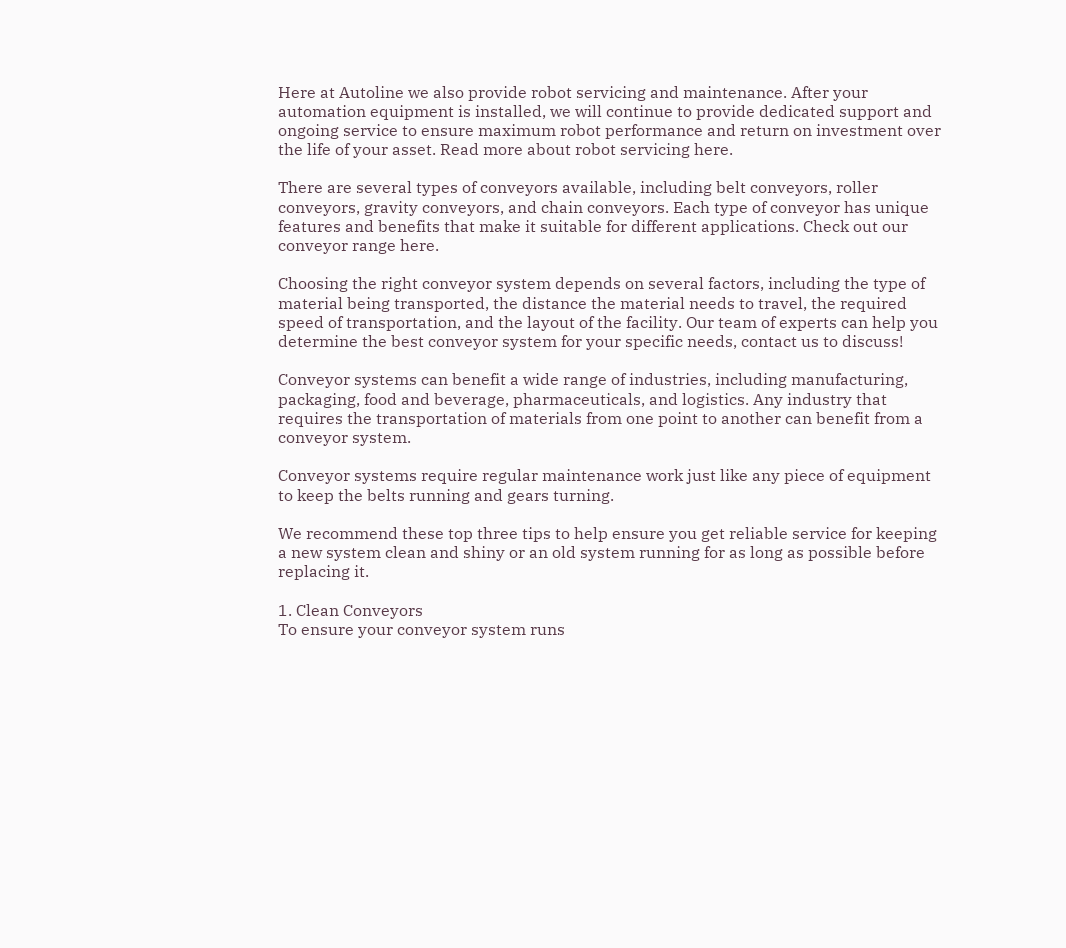Here at Autoline we also provide robot servicing and maintenance. After your automation equipment is installed, we will continue to provide dedicated support and ongoing service to ensure maximum robot performance and return on investment over the life of your asset. Read more about robot servicing here.

There are several types of conveyors available, including belt conveyors, roller conveyors, gravity conveyors, and chain conveyors. Each type of conveyor has unique features and benefits that make it suitable for different applications. Check out our conveyor range here.

Choosing the right conveyor system depends on several factors, including the type of material being transported, the distance the material needs to travel, the required speed of transportation, and the layout of the facility. Our team of experts can help you determine the best conveyor system for your specific needs, contact us to discuss!

Conveyor systems can benefit a wide range of industries, including manufacturing, packaging, food and beverage, pharmaceuticals, and logistics. Any industry that requires the transportation of materials from one point to another can benefit from a conveyor system.

Conveyor systems require regular maintenance work just like any piece of equipment to keep the belts running and gears turning.

We recommend these top three tips to help ensure you get reliable service for keeping a new system clean and shiny or an old system running for as long as possible before replacing it.

1. Clean Conveyors
To ensure your conveyor system runs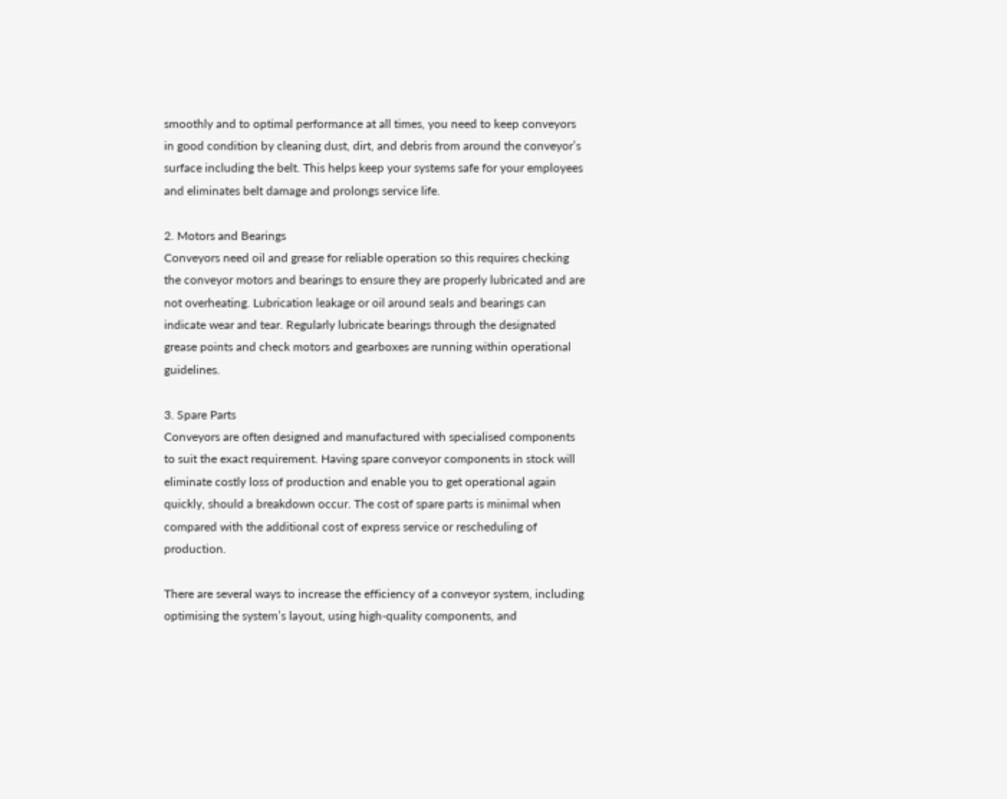smoothly and to optimal performance at all times, you need to keep conveyors in good condition by cleaning dust, dirt, and debris from around the conveyor’s surface including the belt. This helps keep your systems safe for your employees and eliminates belt damage and prolongs service life.

2. Motors and Bearings
Conveyors need oil and grease for reliable operation so this requires checking the conveyor motors and bearings to ensure they are properly lubricated and are not overheating. Lubrication leakage or oil around seals and bearings can indicate wear and tear. Regularly lubricate bearings through the designated grease points and check motors and gearboxes are running within operational guidelines.

3. Spare Parts
Conveyors are often designed and manufactured with specialised components to suit the exact requirement. Having spare conveyor components in stock will eliminate costly loss of production and enable you to get operational again quickly, should a breakdown occur. The cost of spare parts is minimal when compared with the additional cost of express service or rescheduling of production.

There are several ways to increase the efficiency of a conveyor system, including optimising the system’s layout, using high-quality components, and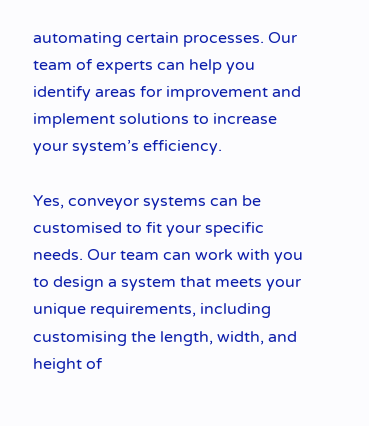automating certain processes. Our team of experts can help you identify areas for improvement and implement solutions to increase your system’s efficiency.

Yes, conveyor systems can be customised to fit your specific needs. Our team can work with you to design a system that meets your unique requirements, including customising the length, width, and height of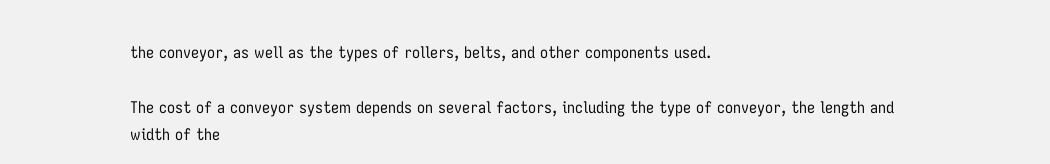the conveyor, as well as the types of rollers, belts, and other components used.

The cost of a conveyor system depends on several factors, including the type of conveyor, the length and width of the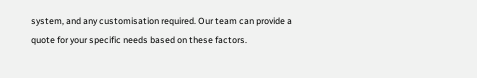system, and any customisation required. Our team can provide a quote for your specific needs based on these factors.